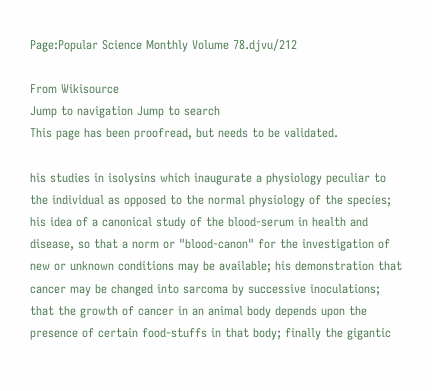Page:Popular Science Monthly Volume 78.djvu/212

From Wikisource
Jump to navigation Jump to search
This page has been proofread, but needs to be validated.

his studies in isolysins which inaugurate a physiology peculiar to the individual as opposed to the normal physiology of the species; his idea of a canonical study of the blood-serum in health and disease, so that a norm or "blood-canon" for the investigation of new or unknown conditions may be available; his demonstration that cancer may be changed into sarcoma by successive inoculations; that the growth of cancer in an animal body depends upon the presence of certain food-stuffs in that body; finally the gigantic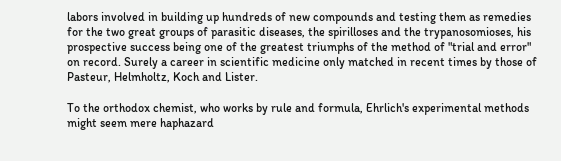labors involved in building up hundreds of new compounds and testing them as remedies for the two great groups of parasitic diseases, the spirilloses and the trypanosomioses, his prospective success being one of the greatest triumphs of the method of "trial and error" on record. Surely a career in scientific medicine only matched in recent times by those of Pasteur, Helmholtz, Koch and Lister.

To the orthodox chemist, who works by rule and formula, Ehrlich's experimental methods might seem mere haphazard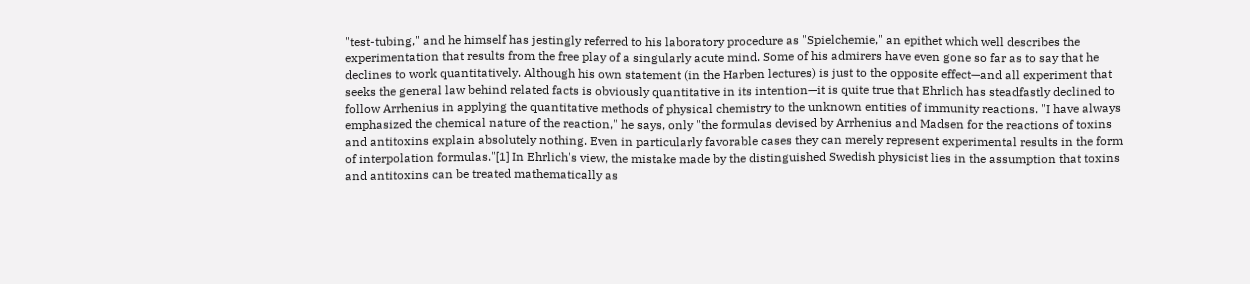"test-tubing," and he himself has jestingly referred to his laboratory procedure as "Spielchemie," an epithet which well describes the experimentation that results from the free play of a singularly acute mind. Some of his admirers have even gone so far as to say that he declines to work quantitatively. Although his own statement (in the Harben lectures) is just to the opposite effect—and all experiment that seeks the general law behind related facts is obviously quantitative in its intention—it is quite true that Ehrlich has steadfastly declined to follow Arrhenius in applying the quantitative methods of physical chemistry to the unknown entities of immunity reactions. "I have always emphasized the chemical nature of the reaction," he says, only "the formulas devised by Arrhenius and Madsen for the reactions of toxins and antitoxins explain absolutely nothing. Even in particularly favorable cases they can merely represent experimental results in the form of interpolation formulas."[1] In Ehrlich's view, the mistake made by the distinguished Swedish physicist lies in the assumption that toxins and antitoxins can be treated mathematically as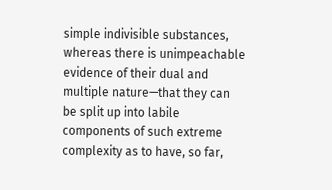simple indivisible substances, whereas there is unimpeachable evidence of their dual and multiple nature—that they can be split up into labile components of such extreme complexity as to have, so far,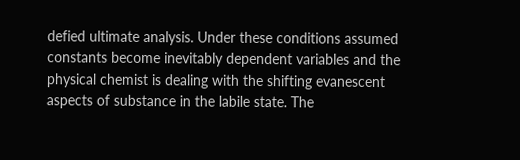defied ultimate analysis. Under these conditions assumed constants become inevitably dependent variables and the physical chemist is dealing with the shifting evanescent aspects of substance in the labile state. The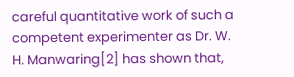careful quantitative work of such a competent experimenter as Dr. W. H. Manwaring[2] has shown that,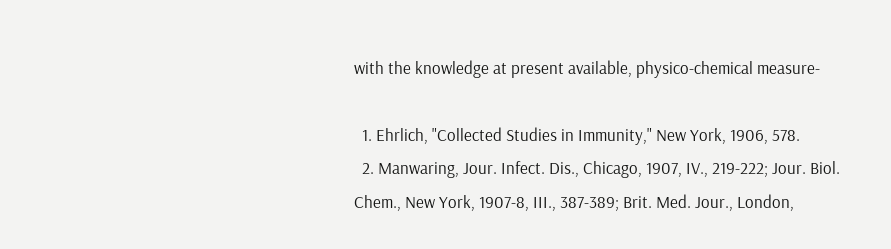with the knowledge at present available, physico-chemical measure-

  1. Ehrlich, "Collected Studies in Immunity," New York, 1906, 578.
  2. Manwaring, Jour. Infect. Dis., Chicago, 1907, IV., 219-222; Jour. Biol. Chem., New York, 1907-8, III., 387-389; Brit. Med. Jour., London,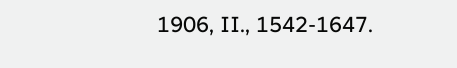1906, II., 1542-1647.